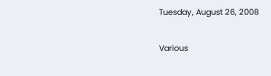Tuesday, August 26, 2008

Various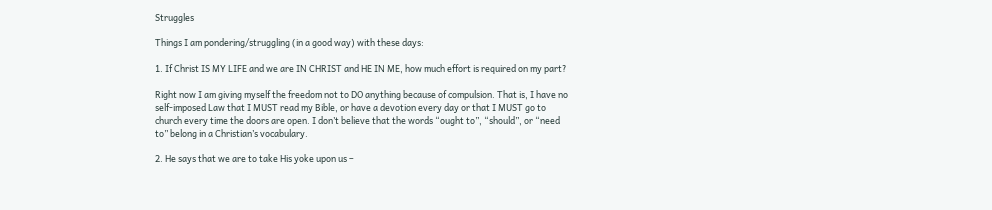Struggles

Things I am pondering/struggling (in a good way) with these days:

1. If Christ IS MY LIFE and we are IN CHRIST and HE IN ME, how much effort is required on my part?

Right now I am giving myself the freedom not to DO anything because of compulsion. That is, I have no self-imposed Law that I MUST read my Bible, or have a devotion every day or that I MUST go to church every time the doors are open. I don’t believe that the words “ought to”, “should”, or “need to” belong in a Christian’s vocabulary.

2. He says that we are to take His yoke upon us –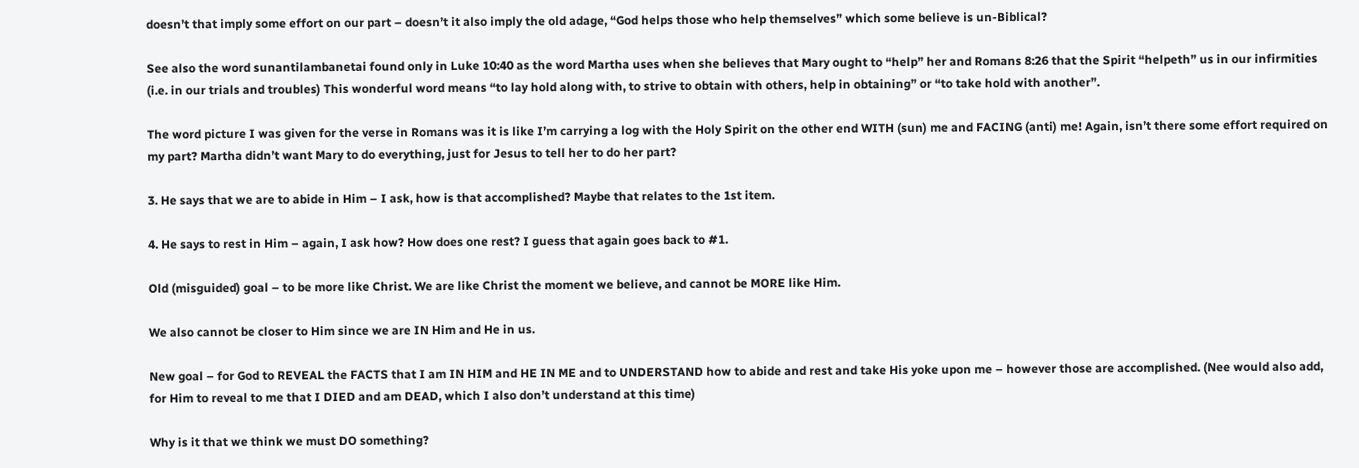doesn’t that imply some effort on our part – doesn’t it also imply the old adage, “God helps those who help themselves” which some believe is un-Biblical?

See also the word sunantilambanetai found only in Luke 10:40 as the word Martha uses when she believes that Mary ought to “help” her and Romans 8:26 that the Spirit “helpeth” us in our infirmities (i.e. in our trials and troubles) This wonderful word means “to lay hold along with, to strive to obtain with others, help in obtaining” or “to take hold with another”.

The word picture I was given for the verse in Romans was it is like I’m carrying a log with the Holy Spirit on the other end WITH (sun) me and FACING (anti) me! Again, isn’t there some effort required on my part? Martha didn’t want Mary to do everything, just for Jesus to tell her to do her part?

3. He says that we are to abide in Him – I ask, how is that accomplished? Maybe that relates to the 1st item.

4. He says to rest in Him – again, I ask how? How does one rest? I guess that again goes back to #1.

Old (misguided) goal – to be more like Christ. We are like Christ the moment we believe, and cannot be MORE like Him.

We also cannot be closer to Him since we are IN Him and He in us.

New goal – for God to REVEAL the FACTS that I am IN HIM and HE IN ME and to UNDERSTAND how to abide and rest and take His yoke upon me – however those are accomplished. (Nee would also add, for Him to reveal to me that I DIED and am DEAD, which I also don’t understand at this time)

Why is it that we think we must DO something?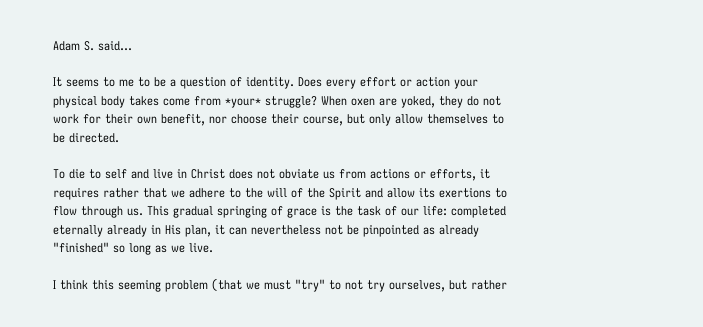Adam S. said...

It seems to me to be a question of identity. Does every effort or action your physical body takes come from *your* struggle? When oxen are yoked, they do not work for their own benefit, nor choose their course, but only allow themselves to be directed.

To die to self and live in Christ does not obviate us from actions or efforts, it requires rather that we adhere to the will of the Spirit and allow its exertions to flow through us. This gradual springing of grace is the task of our life: completed eternally already in His plan, it can nevertheless not be pinpointed as already "finished" so long as we live.

I think this seeming problem (that we must "try" to not try ourselves, but rather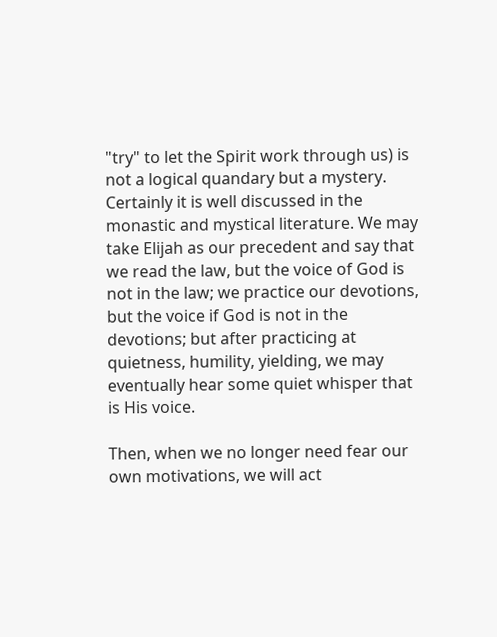"try" to let the Spirit work through us) is not a logical quandary but a mystery. Certainly it is well discussed in the monastic and mystical literature. We may take Elijah as our precedent and say that we read the law, but the voice of God is not in the law; we practice our devotions, but the voice if God is not in the devotions; but after practicing at quietness, humility, yielding, we may eventually hear some quiet whisper that is His voice.

Then, when we no longer need fear our own motivations, we will act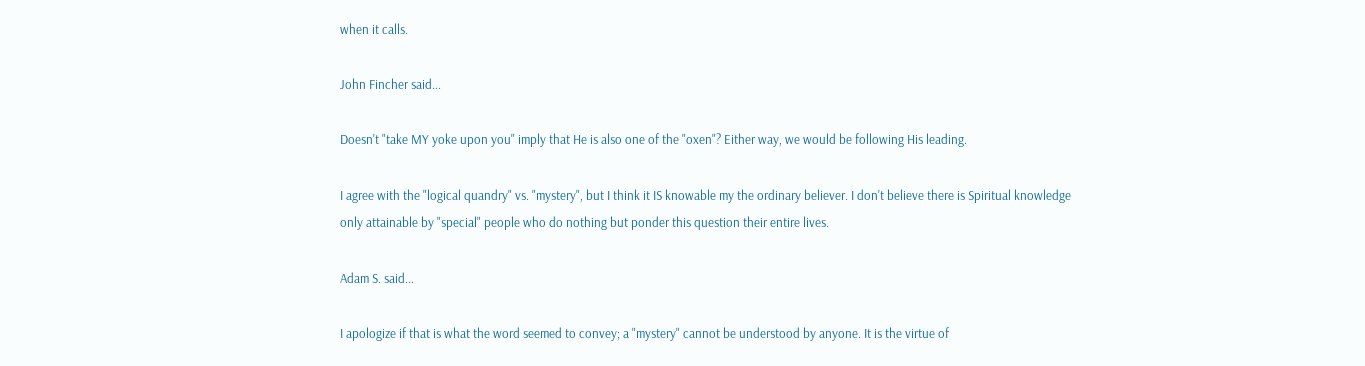when it calls.

John Fincher said...

Doesn't "take MY yoke upon you" imply that He is also one of the "oxen"? Either way, we would be following His leading.

I agree with the "logical quandry" vs. "mystery", but I think it IS knowable my the ordinary believer. I don't believe there is Spiritual knowledge only attainable by "special" people who do nothing but ponder this question their entire lives.

Adam S. said...

I apologize if that is what the word seemed to convey; a "mystery" cannot be understood by anyone. It is the virtue of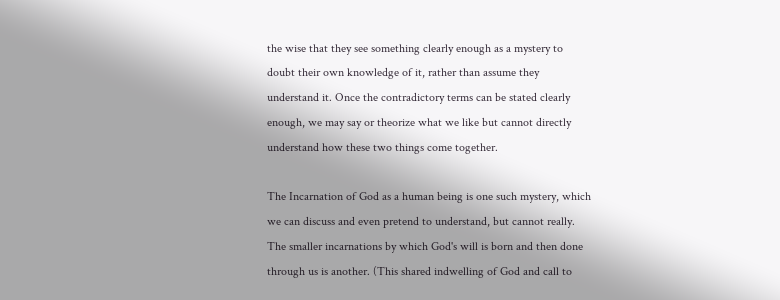the wise that they see something clearly enough as a mystery to doubt their own knowledge of it, rather than assume they understand it. Once the contradictory terms can be stated clearly enough, we may say or theorize what we like but cannot directly understand how these two things come together.

The Incarnation of God as a human being is one such mystery, which we can discuss and even pretend to understand, but cannot really. The smaller incarnations by which God's will is born and then done through us is another. (This shared indwelling of God and call to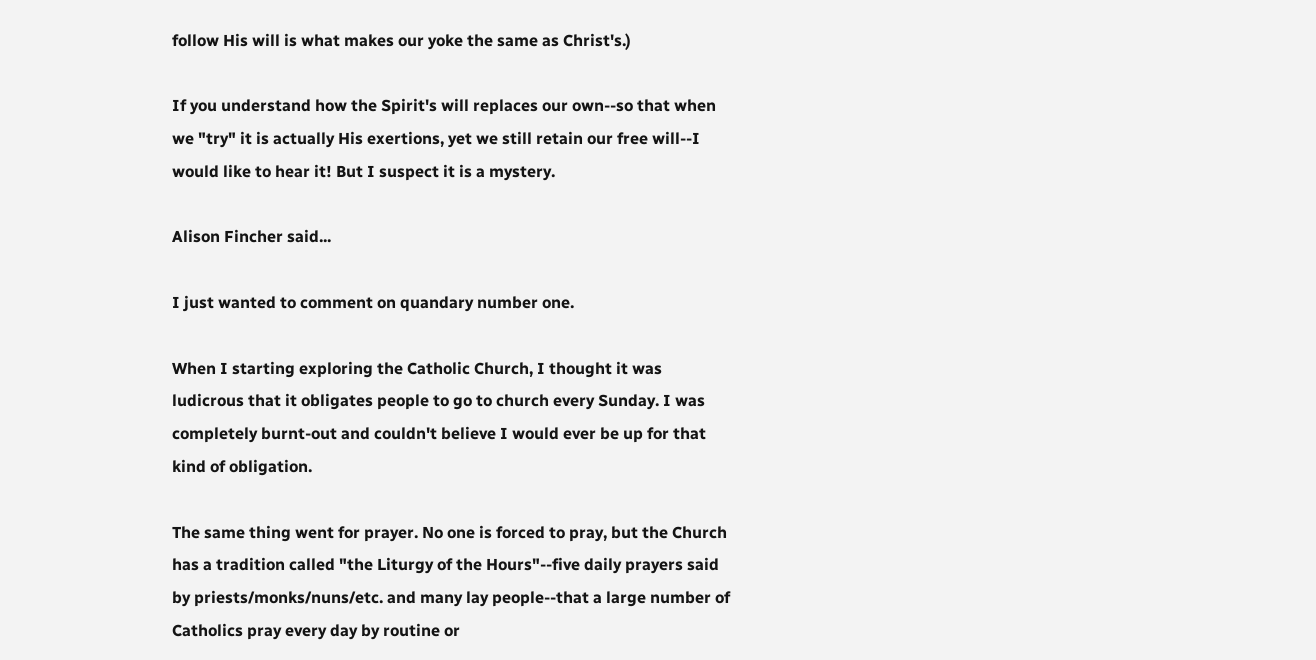follow His will is what makes our yoke the same as Christ's.)

If you understand how the Spirit's will replaces our own--so that when we "try" it is actually His exertions, yet we still retain our free will--I would like to hear it! But I suspect it is a mystery.

Alison Fincher said...

I just wanted to comment on quandary number one.

When I starting exploring the Catholic Church, I thought it was ludicrous that it obligates people to go to church every Sunday. I was completely burnt-out and couldn't believe I would ever be up for that kind of obligation.

The same thing went for prayer. No one is forced to pray, but the Church has a tradition called "the Liturgy of the Hours"--five daily prayers said by priests/monks/nuns/etc. and many lay people--that a large number of Catholics pray every day by routine or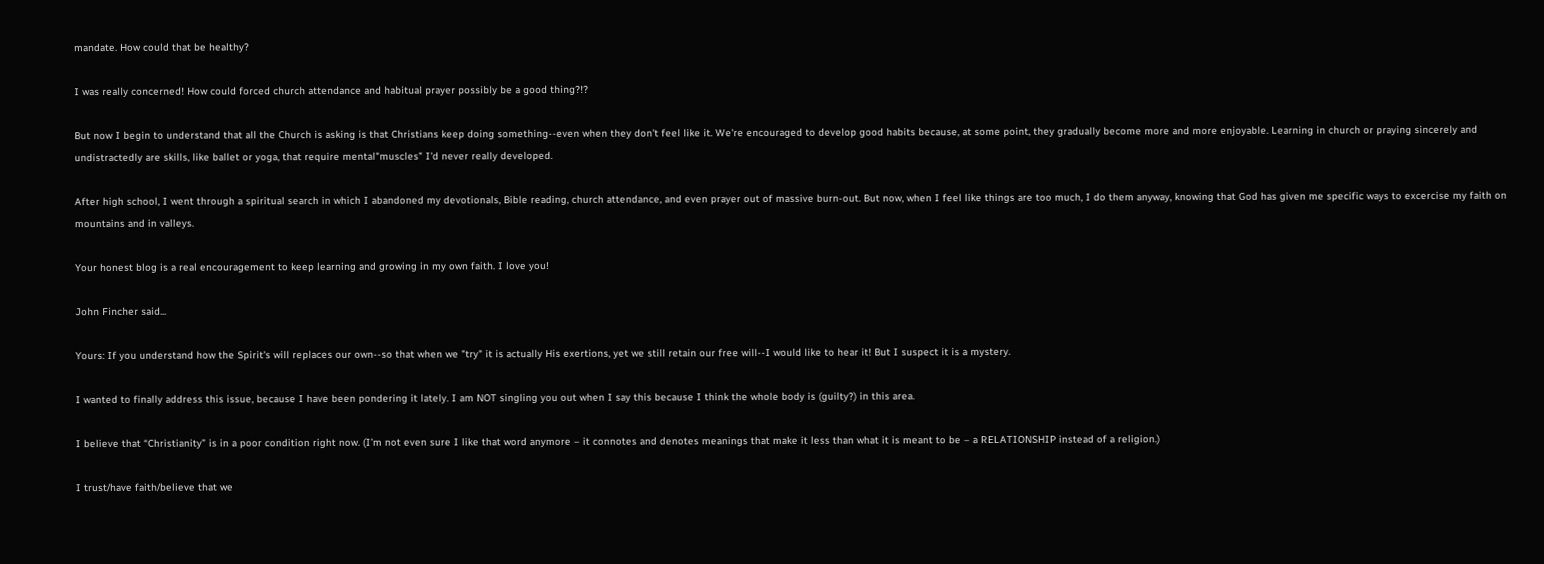mandate. How could that be healthy?

I was really concerned! How could forced church attendance and habitual prayer possibly be a good thing?!?

But now I begin to understand that all the Church is asking is that Christians keep doing something--even when they don't feel like it. We're encouraged to develop good habits because, at some point, they gradually become more and more enjoyable. Learning in church or praying sincerely and undistractedly are skills, like ballet or yoga, that require mental"muscles" I'd never really developed.

After high school, I went through a spiritual search in which I abandoned my devotionals, Bible reading, church attendance, and even prayer out of massive burn-out. But now, when I feel like things are too much, I do them anyway, knowing that God has given me specific ways to excercise my faith on mountains and in valleys.

Your honest blog is a real encouragement to keep learning and growing in my own faith. I love you!

John Fincher said...

Yours: If you understand how the Spirit's will replaces our own--so that when we "try" it is actually His exertions, yet we still retain our free will--I would like to hear it! But I suspect it is a mystery.

I wanted to finally address this issue, because I have been pondering it lately. I am NOT singling you out when I say this because I think the whole body is (guilty?) in this area.

I believe that “Christianity” is in a poor condition right now. (I’m not even sure I like that word anymore – it connotes and denotes meanings that make it less than what it is meant to be – a RELATIONSHIP instead of a religion.)

I trust/have faith/believe that we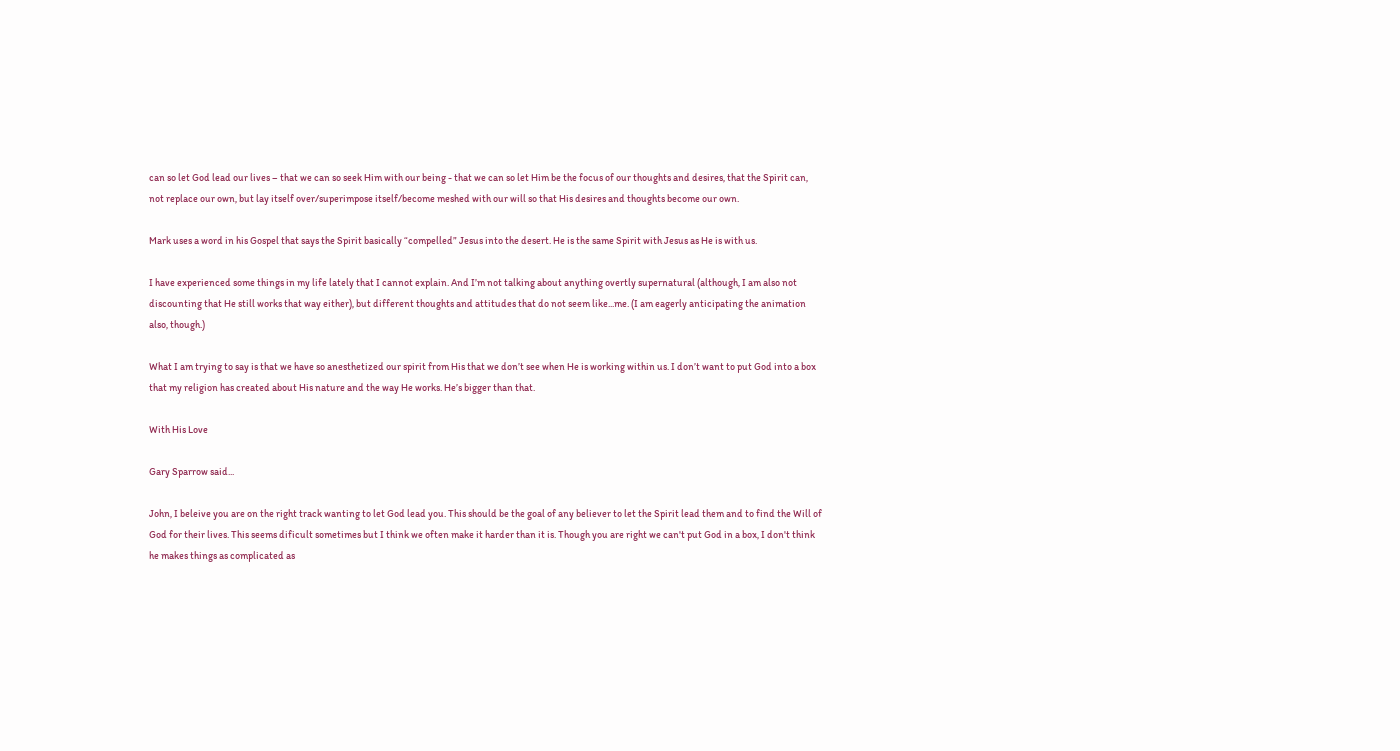can so let God lead our lives – that we can so seek Him with our being - that we can so let Him be the focus of our thoughts and desires, that the Spirit can, not replace our own, but lay itself over/superimpose itself/become meshed with our will so that His desires and thoughts become our own.

Mark uses a word in his Gospel that says the Spirit basically “compelled” Jesus into the desert. He is the same Spirit with Jesus as He is with us.

I have experienced some things in my life lately that I cannot explain. And I’m not talking about anything overtly supernatural (although, I am also not discounting that He still works that way either), but different thoughts and attitudes that do not seem like...me. (I am eagerly anticipating the animation also, though.)

What I am trying to say is that we have so anesthetized our spirit from His that we don’t see when He is working within us. I don’t want to put God into a box that my religion has created about His nature and the way He works. He’s bigger than that.

With His Love

Gary Sparrow said...

John, I beleive you are on the right track wanting to let God lead you. This should be the goal of any believer to let the Spirit lead them and to find the Will of God for their lives. This seems dificult sometimes but I think we often make it harder than it is. Though you are right we can't put God in a box, I don't think he makes things as complicated as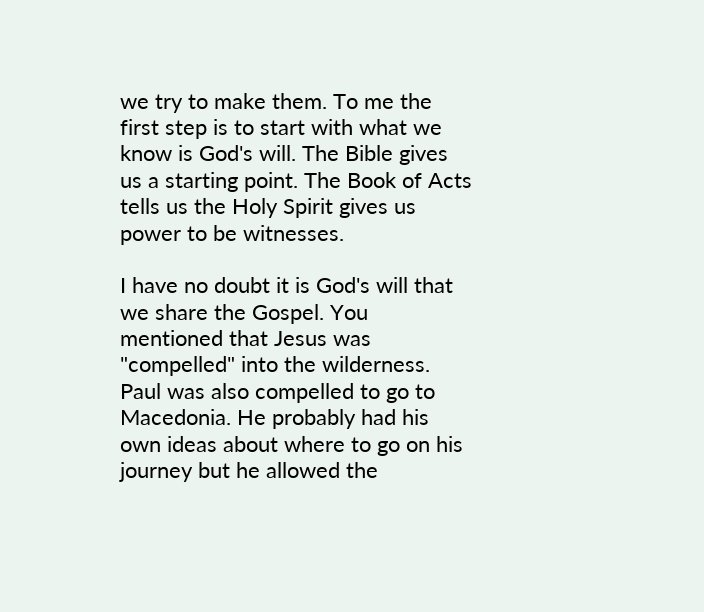we try to make them. To me the first step is to start with what we know is God's will. The Bible gives us a starting point. The Book of Acts tells us the Holy Spirit gives us power to be witnesses.

I have no doubt it is God's will that we share the Gospel. You mentioned that Jesus was "compelled" into the wilderness. Paul was also compelled to go to Macedonia. He probably had his own ideas about where to go on his journey but he allowed the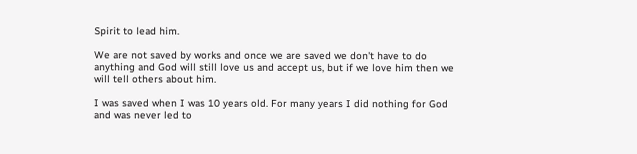Spirit to lead him.

We are not saved by works and once we are saved we don't have to do anything and God will still love us and accept us, but if we love him then we will tell others about him.

I was saved when I was 10 years old. For many years I did nothing for God and was never led to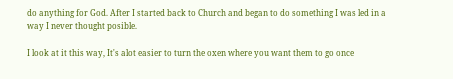do anything for God. After I started back to Church and began to do something I was led in a way I never thought posible.

I look at it this way, It's alot easier to turn the oxen where you want them to go once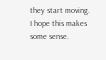they start moving. I hope this makes some sense.